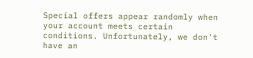Special offers appear randomly when your account meets certain conditions. Unfortunately, we don't have an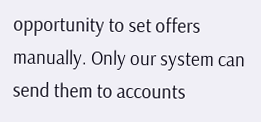opportunity to set offers manually. Only our system can send them to accounts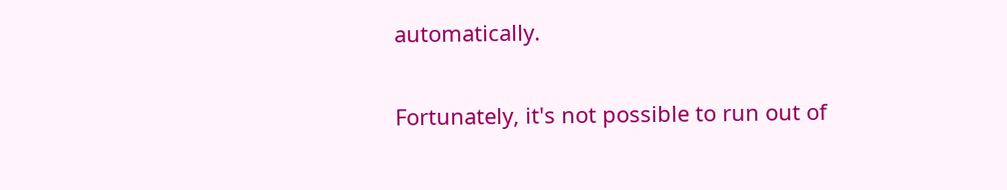automatically.

Fortunately, it's not possible to run out of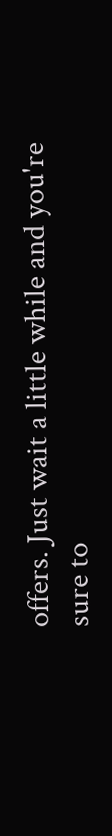offers. Just wait a little while and you're sure to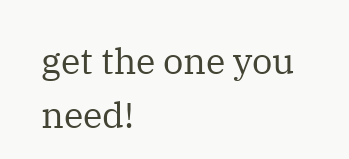get the one you need!